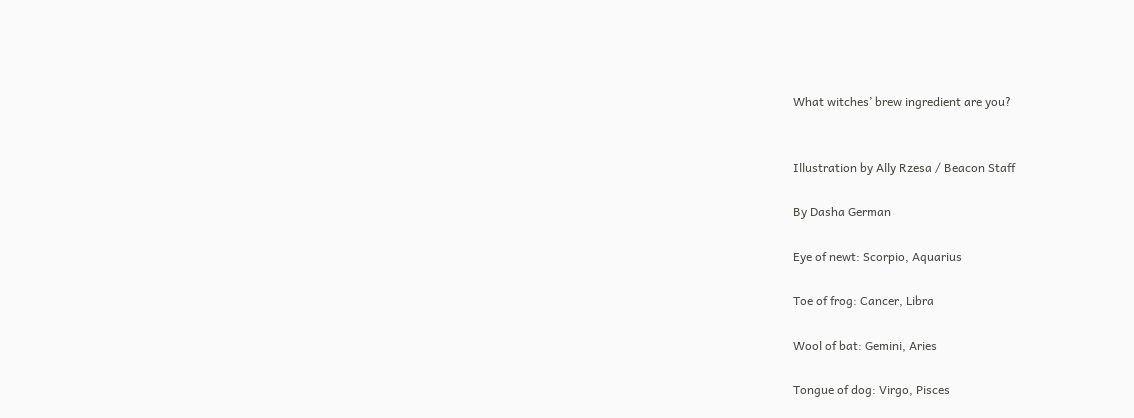What witches’ brew ingredient are you?


Illustration by Ally Rzesa / Beacon Staff

By Dasha German

Eye of newt: Scorpio, Aquarius

Toe of frog: Cancer, Libra

Wool of bat: Gemini, Aries

Tongue of dog: Virgo, Pisces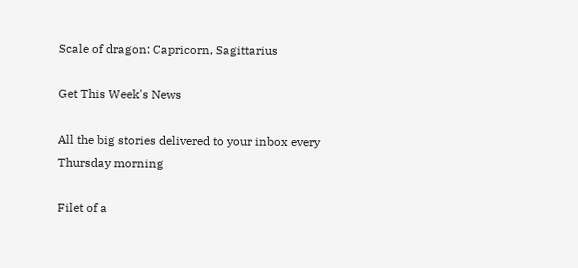Scale of dragon: Capricorn, Sagittarius

Get This Week's News

All the big stories delivered to your inbox every Thursday morning

Filet of a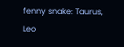fenny snake: Taurus, Leo